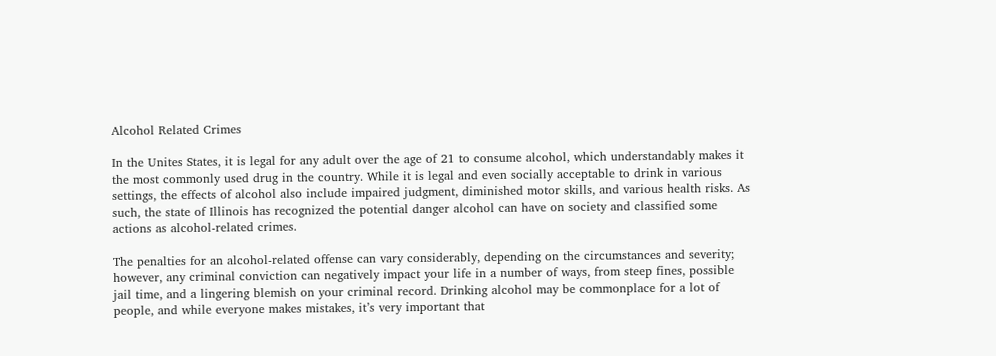Alcohol Related Crimes

In the Unites States, it is legal for any adult over the age of 21 to consume alcohol, which understandably makes it the most commonly used drug in the country. While it is legal and even socially acceptable to drink in various settings, the effects of alcohol also include impaired judgment, diminished motor skills, and various health risks. As such, the state of Illinois has recognized the potential danger alcohol can have on society and classified some actions as alcohol-related crimes.

The penalties for an alcohol-related offense can vary considerably, depending on the circumstances and severity; however, any criminal conviction can negatively impact your life in a number of ways, from steep fines, possible jail time, and a lingering blemish on your criminal record. Drinking alcohol may be commonplace for a lot of people, and while everyone makes mistakes, it’s very important that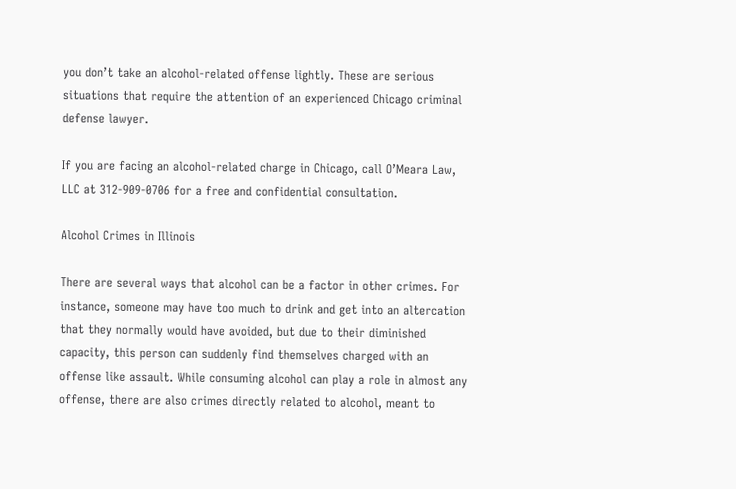you don’t take an alcohol-related offense lightly. These are serious situations that require the attention of an experienced Chicago criminal defense lawyer.

If you are facing an alcohol-related charge in Chicago, call O’Meara Law, LLC at 312-909-0706 for a free and confidential consultation.

Alcohol Crimes in Illinois

There are several ways that alcohol can be a factor in other crimes. For instance, someone may have too much to drink and get into an altercation that they normally would have avoided, but due to their diminished capacity, this person can suddenly find themselves charged with an offense like assault. While consuming alcohol can play a role in almost any offense, there are also crimes directly related to alcohol, meant to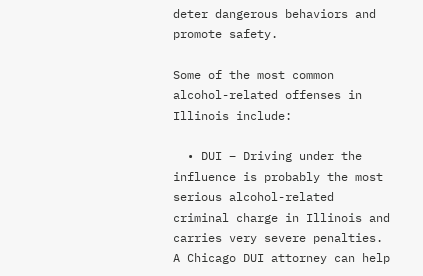deter dangerous behaviors and promote safety.

Some of the most common alcohol-related offenses in Illinois include:

  • DUI – Driving under the influence is probably the most serious alcohol-related criminal charge in Illinois and carries very severe penalties. A Chicago DUI attorney can help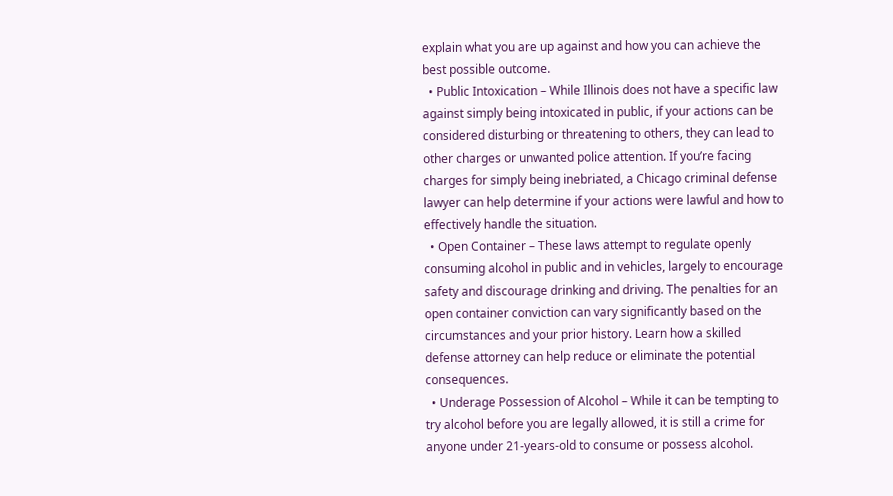explain what you are up against and how you can achieve the best possible outcome.
  • Public Intoxication – While Illinois does not have a specific law against simply being intoxicated in public, if your actions can be considered disturbing or threatening to others, they can lead to other charges or unwanted police attention. If you’re facing charges for simply being inebriated, a Chicago criminal defense lawyer can help determine if your actions were lawful and how to effectively handle the situation.
  • Open Container – These laws attempt to regulate openly consuming alcohol in public and in vehicles, largely to encourage safety and discourage drinking and driving. The penalties for an open container conviction can vary significantly based on the circumstances and your prior history. Learn how a skilled defense attorney can help reduce or eliminate the potential consequences.
  • Underage Possession of Alcohol – While it can be tempting to try alcohol before you are legally allowed, it is still a crime for anyone under 21-years-old to consume or possess alcohol.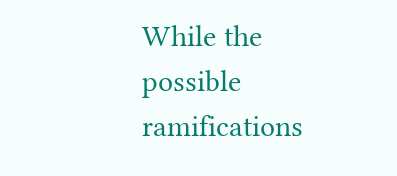While the possible ramifications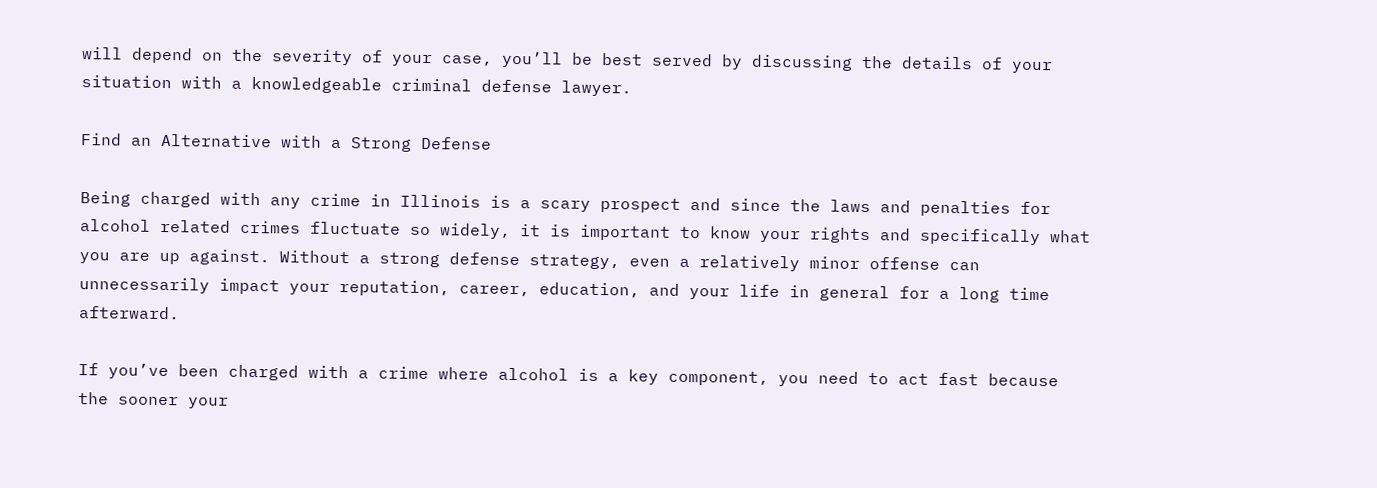will depend on the severity of your case, you’ll be best served by discussing the details of your situation with a knowledgeable criminal defense lawyer.

Find an Alternative with a Strong Defense

Being charged with any crime in Illinois is a scary prospect and since the laws and penalties for alcohol related crimes fluctuate so widely, it is important to know your rights and specifically what you are up against. Without a strong defense strategy, even a relatively minor offense can unnecessarily impact your reputation, career, education, and your life in general for a long time afterward.

If you’ve been charged with a crime where alcohol is a key component, you need to act fast because the sooner your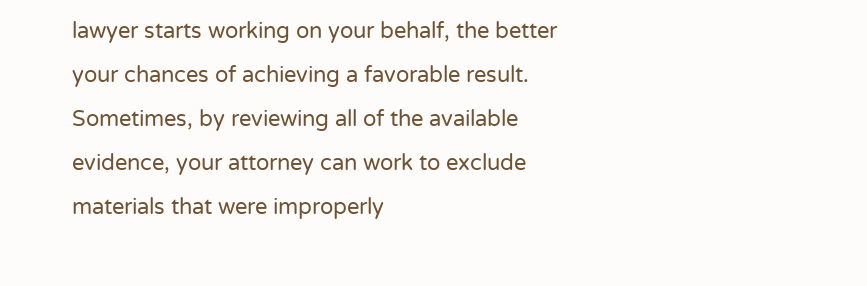lawyer starts working on your behalf, the better your chances of achieving a favorable result. Sometimes, by reviewing all of the available evidence, your attorney can work to exclude materials that were improperly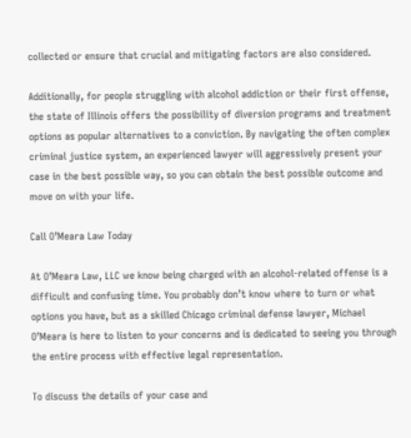collected or ensure that crucial and mitigating factors are also considered.

Additionally, for people struggling with alcohol addiction or their first offense, the state of Illinois offers the possibility of diversion programs and treatment options as popular alternatives to a conviction. By navigating the often complex criminal justice system, an experienced lawyer will aggressively present your case in the best possible way, so you can obtain the best possible outcome and move on with your life.

Call O’Meara Law Today

At O’Meara Law, LLC we know being charged with an alcohol-related offense is a difficult and confusing time. You probably don’t know where to turn or what options you have, but as a skilled Chicago criminal defense lawyer, Michael O’Meara is here to listen to your concerns and is dedicated to seeing you through the entire process with effective legal representation.

To discuss the details of your case and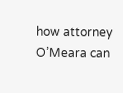how attorney O’Meara can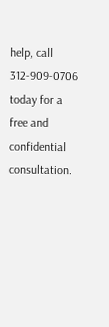help, call 312-909-0706 today for a free and confidential consultation.